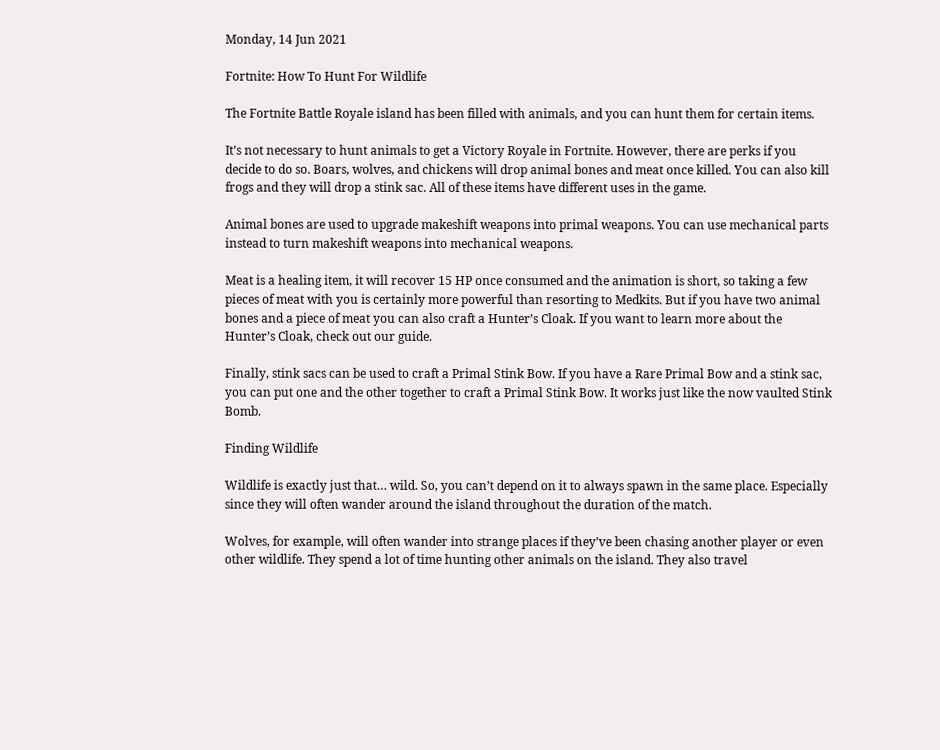Monday, 14 Jun 2021

Fortnite: How To Hunt For Wildlife

The Fortnite Battle Royale island has been filled with animals, and you can hunt them for certain items.

It’s not necessary to hunt animals to get a Victory Royale in Fortnite. However, there are perks if you decide to do so. Boars, wolves, and chickens will drop animal bones and meat once killed. You can also kill frogs and they will drop a stink sac. All of these items have different uses in the game.

Animal bones are used to upgrade makeshift weapons into primal weapons. You can use mechanical parts instead to turn makeshift weapons into mechanical weapons.

Meat is a healing item, it will recover 15 HP once consumed and the animation is short, so taking a few pieces of meat with you is certainly more powerful than resorting to Medkits. But if you have two animal bones and a piece of meat you can also craft a Hunter’s Cloak. If you want to learn more about the Hunter’s Cloak, check out our guide.

Finally, stink sacs can be used to craft a Primal Stink Bow. If you have a Rare Primal Bow and a stink sac, you can put one and the other together to craft a Primal Stink Bow. It works just like the now vaulted Stink Bomb.

Finding Wildlife

Wildlife is exactly just that… wild. So, you can’t depend on it to always spawn in the same place. Especially since they will often wander around the island throughout the duration of the match.

Wolves, for example, will often wander into strange places if they’ve been chasing another player or even other wildlife. They spend a lot of time hunting other animals on the island. They also travel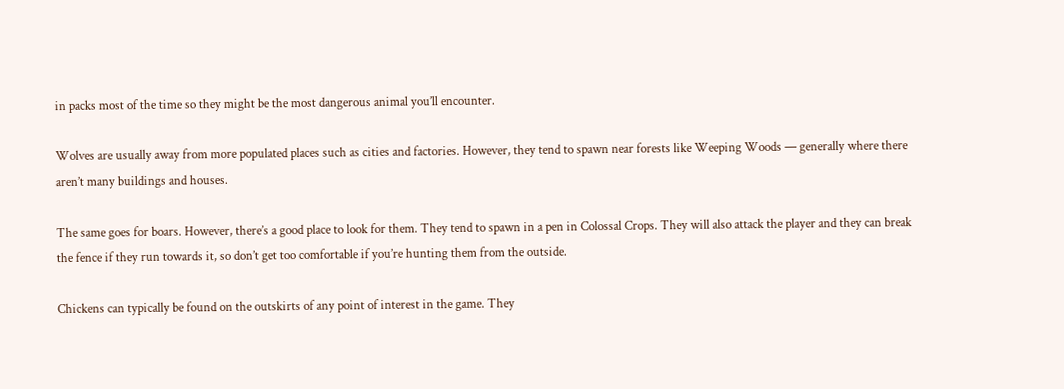in packs most of the time so they might be the most dangerous animal you’ll encounter.

Wolves are usually away from more populated places such as cities and factories. However, they tend to spawn near forests like Weeping Woods — generally where there aren’t many buildings and houses.

The same goes for boars. However, there’s a good place to look for them. They tend to spawn in a pen in Colossal Crops. They will also attack the player and they can break the fence if they run towards it, so don’t get too comfortable if you’re hunting them from the outside.

Chickens can typically be found on the outskirts of any point of interest in the game. They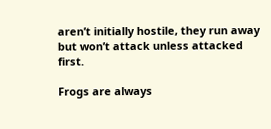aren’t initially hostile, they run away but won’t attack unless attacked first.

Frogs are always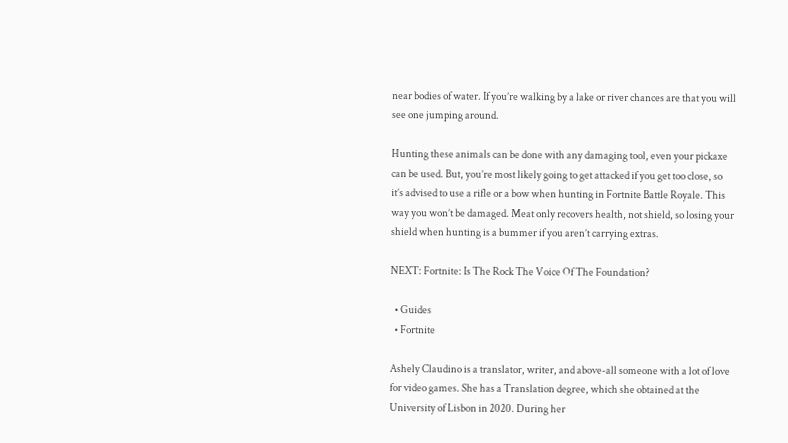near bodies of water. If you’re walking by a lake or river chances are that you will see one jumping around.

Hunting these animals can be done with any damaging tool, even your pickaxe can be used. But, you’re most likely going to get attacked if you get too close, so it’s advised to use a rifle or a bow when hunting in Fortnite Battle Royale. This way you won’t be damaged. Meat only recovers health, not shield, so losing your shield when hunting is a bummer if you aren’t carrying extras.

NEXT: Fortnite: Is The Rock The Voice Of The Foundation?

  • Guides
  • Fortnite

Ashely Claudino is a translator, writer, and above-all someone with a lot of love for video games. She has a Translation degree, which she obtained at the University of Lisbon in 2020. During her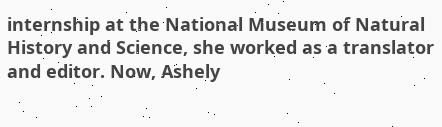internship at the National Museum of Natural History and Science, she worked as a translator and editor. Now, Ashely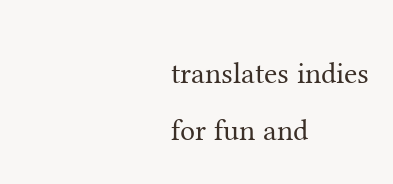translates indies for fun and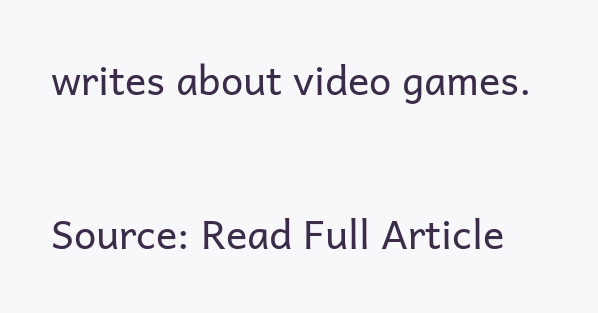writes about video games.

Source: Read Full Article